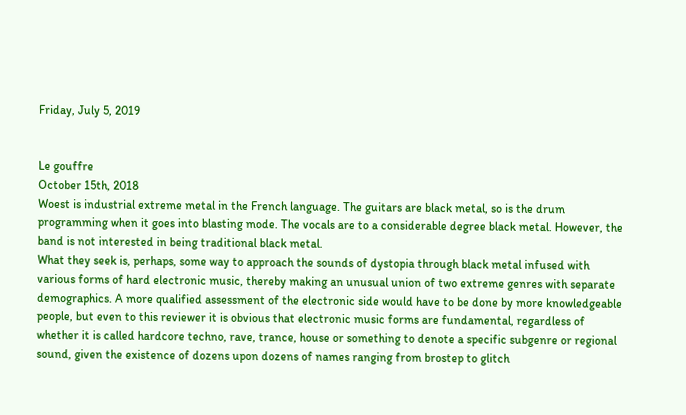Friday, July 5, 2019


Le gouffre
October 15th, 2018
Woest is industrial extreme metal in the French language. The guitars are black metal, so is the drum programming when it goes into blasting mode. The vocals are to a considerable degree black metal. However, the band is not interested in being traditional black metal.
What they seek is, perhaps, some way to approach the sounds of dystopia through black metal infused with various forms of hard electronic music, thereby making an unusual union of two extreme genres with separate demographics. A more qualified assessment of the electronic side would have to be done by more knowledgeable people, but even to this reviewer it is obvious that electronic music forms are fundamental, regardless of whether it is called hardcore techno, rave, trance, house or something to denote a specific subgenre or regional sound, given the existence of dozens upon dozens of names ranging from brostep to glitch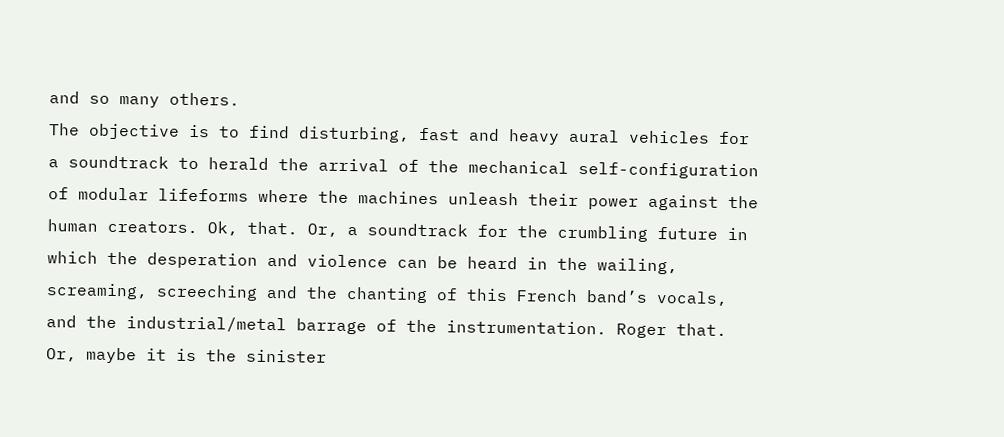and so many others.
The objective is to find disturbing, fast and heavy aural vehicles for a soundtrack to herald the arrival of the mechanical self-configuration of modular lifeforms where the machines unleash their power against the human creators. Ok, that. Or, a soundtrack for the crumbling future in which the desperation and violence can be heard in the wailing, screaming, screeching and the chanting of this French band’s vocals, and the industrial/metal barrage of the instrumentation. Roger that. Or, maybe it is the sinister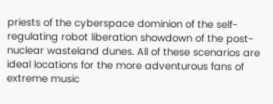priests of the cyberspace dominion of the self-regulating robot liberation showdown of the post-nuclear wasteland dunes. All of these scenarios are ideal locations for the more adventurous fans of extreme music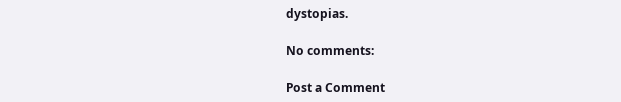dystopias.

No comments:

Post a Comment